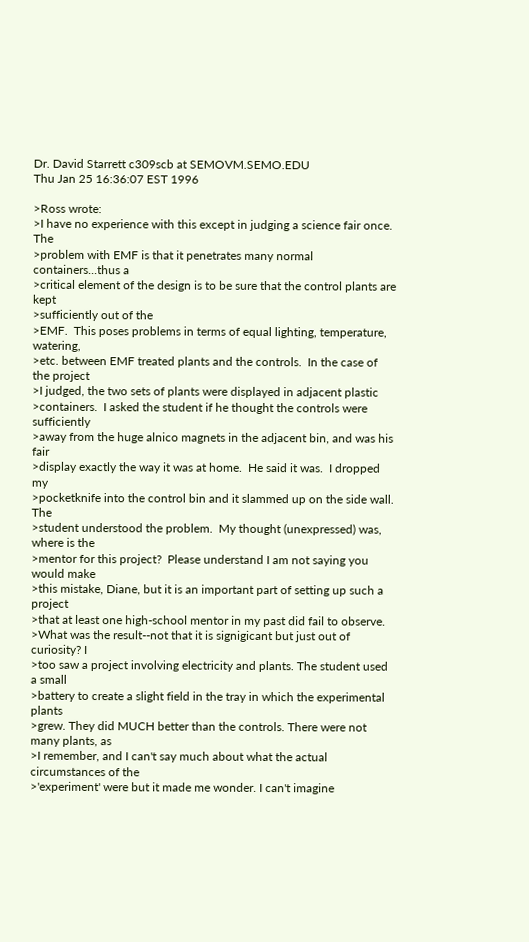Dr. David Starrett c309scb at SEMOVM.SEMO.EDU
Thu Jan 25 16:36:07 EST 1996

>Ross wrote:
>I have no experience with this except in judging a science fair once.  The
>problem with EMF is that it penetrates many normal containers...thus a
>critical element of the design is to be sure that the control plants are kept
>sufficiently out of the
>EMF.  This poses problems in terms of equal lighting, temperature, watering,
>etc. between EMF treated plants and the controls.  In the case of the project
>I judged, the two sets of plants were displayed in adjacent plastic
>containers.  I asked the student if he thought the controls were sufficiently
>away from the huge alnico magnets in the adjacent bin, and was his fair
>display exactly the way it was at home.  He said it was.  I dropped my
>pocketknife into the control bin and it slammed up on the side wall.  The
>student understood the problem.  My thought (unexpressed) was, where is the
>mentor for this project?  Please understand I am not saying you would make
>this mistake, Diane, but it is an important part of setting up such a project
>that at least one high-school mentor in my past did fail to observe.
>What was the result--not that it is signigicant but just out of curiosity? I
>too saw a project involving electricity and plants. The student used a small
>battery to create a slight field in the tray in which the experimental plants
>grew. They did MUCH better than the controls. There were not many plants, as
>I remember, and I can't say much about what the actual circumstances of the
>'experiment' were but it made me wonder. I can't imagine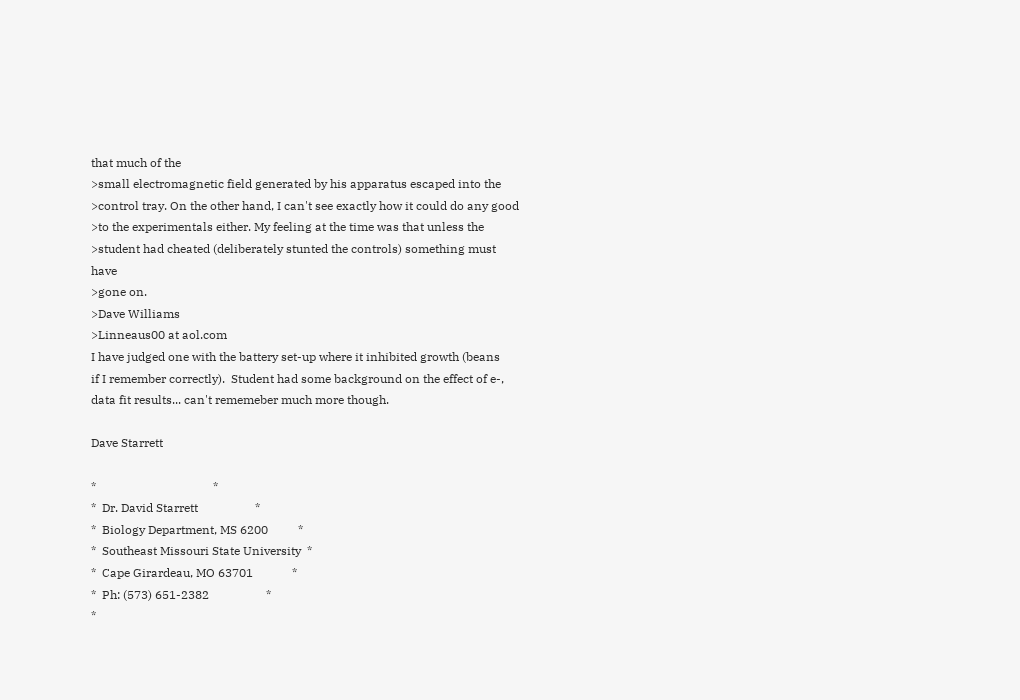that much of the
>small electromagnetic field generated by his apparatus escaped into the
>control tray. On the other hand, I can't see exactly how it could do any good
>to the experimentals either. My feeling at the time was that unless the
>student had cheated (deliberately stunted the controls) something must have
>gone on.
>Dave Williams
>Linneaus00 at aol.com
I have judged one with the battery set-up where it inhibited growth (beans
if I remember correctly).  Student had some background on the effect of e-,
data fit results... can't rememeber much more though.

Dave Starrett

*                                       *
*  Dr. David Starrett                   *
*  Biology Department, MS 6200          *
*  Southeast Missouri State University  *
*  Cape Girardeau, MO 63701             *
*  Ph: (573) 651-2382                   *
*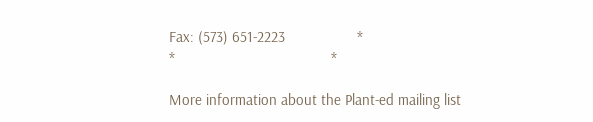Fax: (573) 651-2223                  *
*                                       *

More information about the Plant-ed mailing list